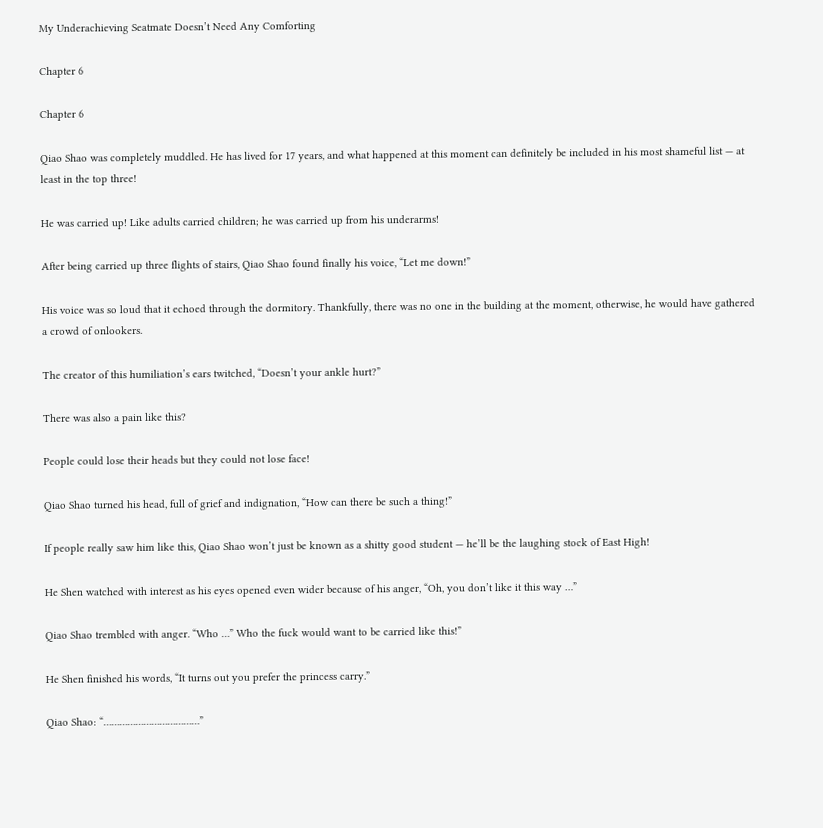My Underachieving Seatmate Doesn’t Need Any Comforting

Chapter 6

Chapter 6

Qiao Shao was completely muddled. He has lived for 17 years, and what happened at this moment can definitely be included in his most shameful list — at least in the top three!

He was carried up! Like adults carried children; he was carried up from his underarms!

After being carried up three flights of stairs, Qiao Shao found finally his voice, “Let me down!”

His voice was so loud that it echoed through the dormitory. Thankfully, there was no one in the building at the moment, otherwise, he would have gathered a crowd of onlookers.

The creator of this humiliation’s ears twitched, “Doesn’t your ankle hurt?”

There was also a pain like this?

People could lose their heads but they could not lose face!

Qiao Shao turned his head, full of grief and indignation, “How can there be such a thing!”

If people really saw him like this, Qiao Shao won’t just be known as a shitty good student — he’ll be the laughing stock of East High!

He Shen watched with interest as his eyes opened even wider because of his anger, “Oh, you don’t like it this way …”

Qiao Shao trembled with anger. “Who …” Who the fuck would want to be carried like this!”

He Shen finished his words, “It turns out you prefer the princess carry.”

Qiao Shao: “………………………………”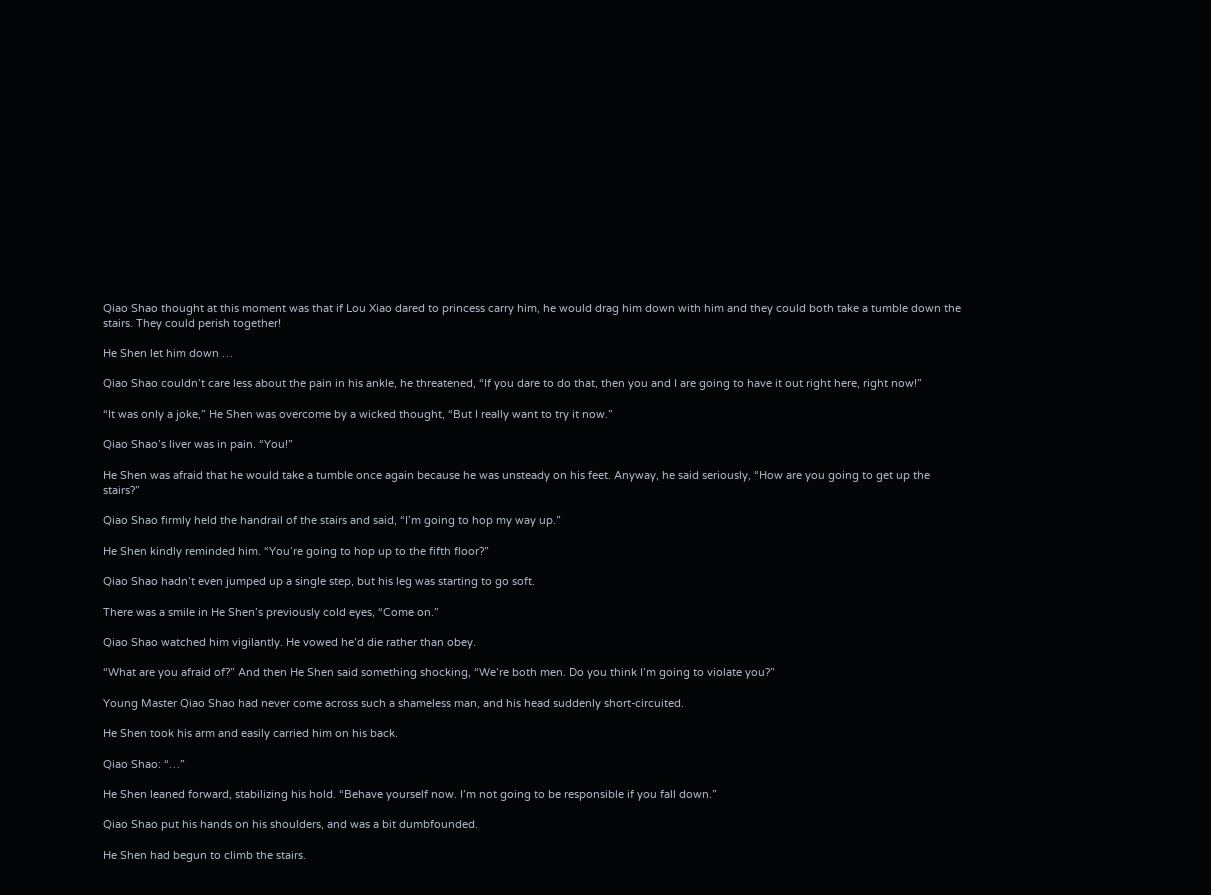Qiao Shao thought at this moment was that if Lou Xiao dared to princess carry him, he would drag him down with him and they could both take a tumble down the stairs. They could perish together!

He Shen let him down …

Qiao Shao couldn’t care less about the pain in his ankle, he threatened, “If you dare to do that, then you and I are going to have it out right here, right now!”

“It was only a joke,” He Shen was overcome by a wicked thought, “But I really want to try it now.”

Qiao Shao’s liver was in pain. “You!”

He Shen was afraid that he would take a tumble once again because he was unsteady on his feet. Anyway, he said seriously, “How are you going to get up the stairs?”

Qiao Shao firmly held the handrail of the stairs and said, “I’m going to hop my way up.”

He Shen kindly reminded him. “You’re going to hop up to the fifth floor?”

Qiao Shao hadn’t even jumped up a single step, but his leg was starting to go soft.

There was a smile in He Shen’s previously cold eyes, “Come on.”

Qiao Shao watched him vigilantly. He vowed he’d die rather than obey.

“What are you afraid of?” And then He Shen said something shocking, “We’re both men. Do you think I’m going to violate you?”

Young Master Qiao Shao had never come across such a shameless man, and his head suddenly short-circuited.

He Shen took his arm and easily carried him on his back.

Qiao Shao: “…”

He Shen leaned forward, stabilizing his hold. “Behave yourself now. I’m not going to be responsible if you fall down.”

Qiao Shao put his hands on his shoulders, and was a bit dumbfounded.

He Shen had begun to climb the stairs.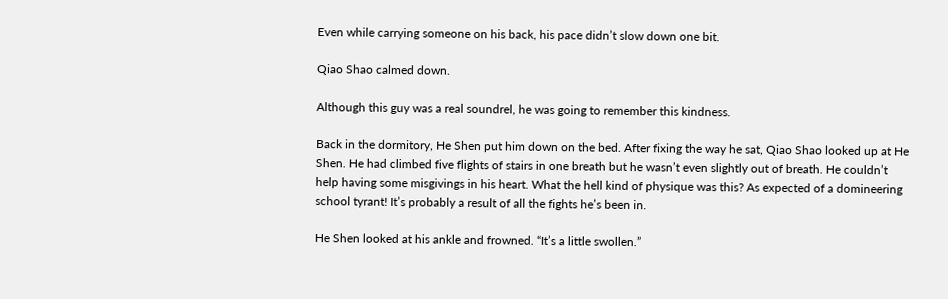Even while carrying someone on his back, his pace didn’t slow down one bit.

Qiao Shao calmed down.

Although this guy was a real soundrel, he was going to remember this kindness.

Back in the dormitory, He Shen put him down on the bed. After fixing the way he sat, Qiao Shao looked up at He Shen. He had climbed five flights of stairs in one breath but he wasn’t even slightly out of breath. He couldn’t help having some misgivings in his heart. What the hell kind of physique was this? As expected of a domineering school tyrant! It’s probably a result of all the fights he’s been in.

He Shen looked at his ankle and frowned. “It’s a little swollen.”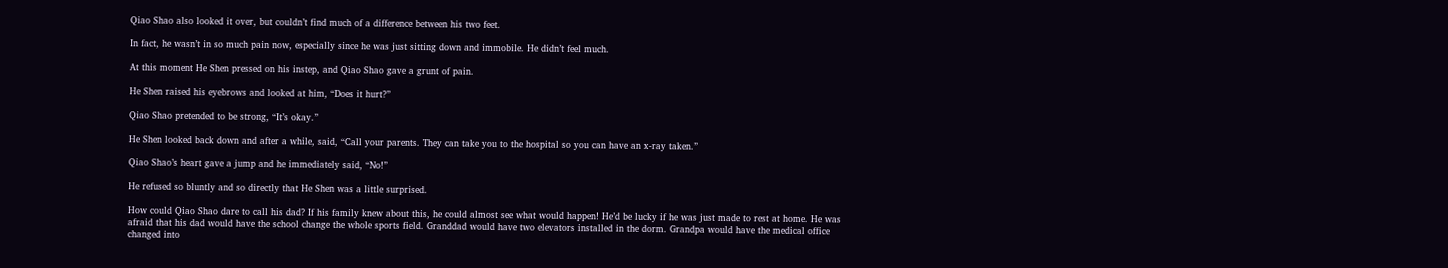Qiao Shao also looked it over, but couldn’t find much of a difference between his two feet.

In fact, he wasn’t in so much pain now, especially since he was just sitting down and immobile. He didn’t feel much.

At this moment He Shen pressed on his instep, and Qiao Shao gave a grunt of pain.

He Shen raised his eyebrows and looked at him, “Does it hurt?”

Qiao Shao pretended to be strong, “It’s okay.”

He Shen looked back down and after a while, said, “Call your parents. They can take you to the hospital so you can have an x-ray taken.”

Qiao Shao’s heart gave a jump and he immediately said, “No!”

He refused so bluntly and so directly that He Shen was a little surprised.

How could Qiao Shao dare to call his dad? If his family knew about this, he could almost see what would happen! He’d be lucky if he was just made to rest at home. He was afraid that his dad would have the school change the whole sports field. Granddad would have two elevators installed in the dorm. Grandpa would have the medical office changed into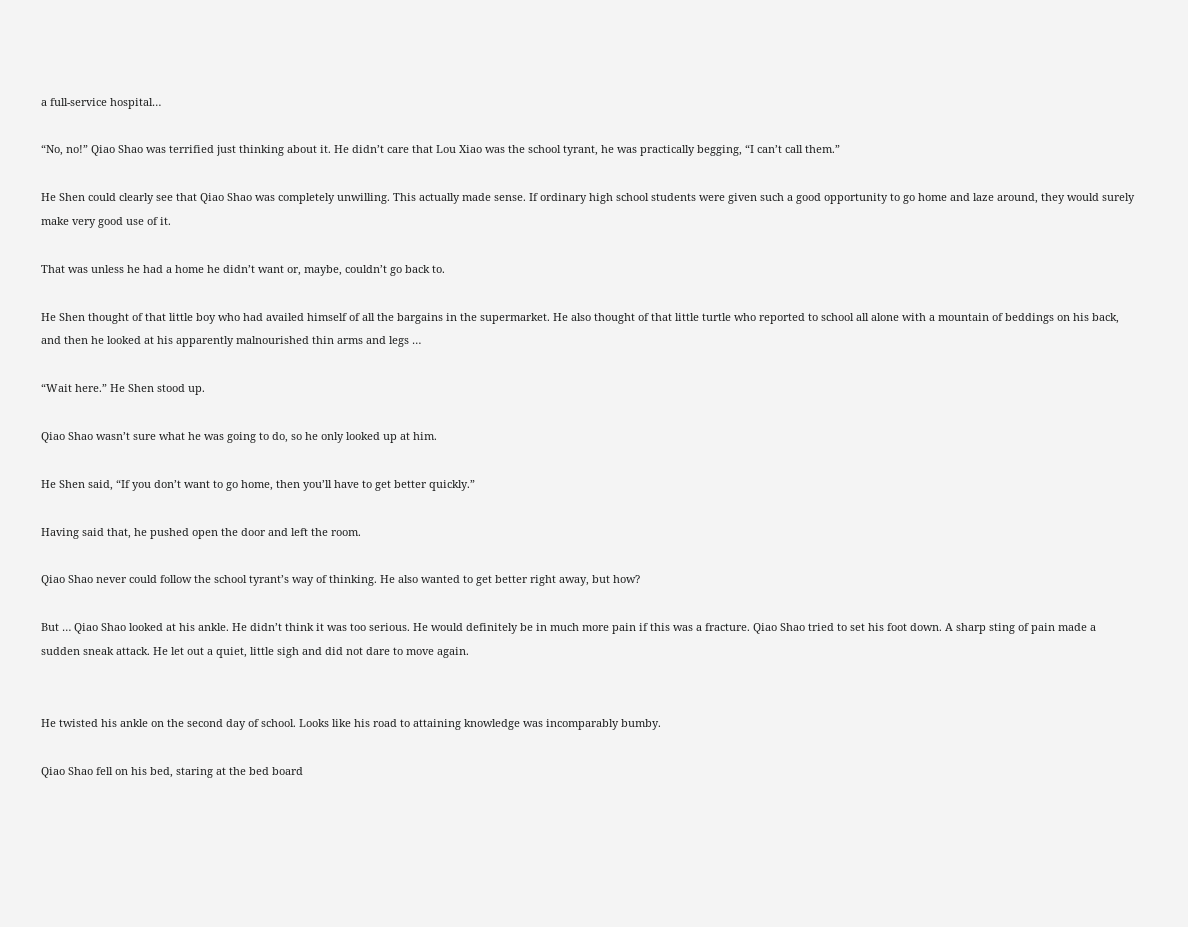a full-service hospital…

“No, no!” Qiao Shao was terrified just thinking about it. He didn’t care that Lou Xiao was the school tyrant, he was practically begging, “I can’t call them.”

He Shen could clearly see that Qiao Shao was completely unwilling. This actually made sense. If ordinary high school students were given such a good opportunity to go home and laze around, they would surely make very good use of it.

That was unless he had a home he didn’t want or, maybe, couldn’t go back to.

He Shen thought of that little boy who had availed himself of all the bargains in the supermarket. He also thought of that little turtle who reported to school all alone with a mountain of beddings on his back, and then he looked at his apparently malnourished thin arms and legs …

“Wait here.” He Shen stood up.

Qiao Shao wasn’t sure what he was going to do, so he only looked up at him.

He Shen said, “If you don’t want to go home, then you’ll have to get better quickly.”

Having said that, he pushed open the door and left the room.

Qiao Shao never could follow the school tyrant’s way of thinking. He also wanted to get better right away, but how?

But … Qiao Shao looked at his ankle. He didn’t think it was too serious. He would definitely be in much more pain if this was a fracture. Qiao Shao tried to set his foot down. A sharp sting of pain made a sudden sneak attack. He let out a quiet, little sigh and did not dare to move again.


He twisted his ankle on the second day of school. Looks like his road to attaining knowledge was incomparably bumby.

Qiao Shao fell on his bed, staring at the bed board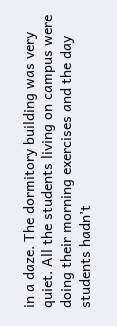in a daze. The dormitory building was very quiet. All the students living on campus were doing their morning exercises and the day students hadn’t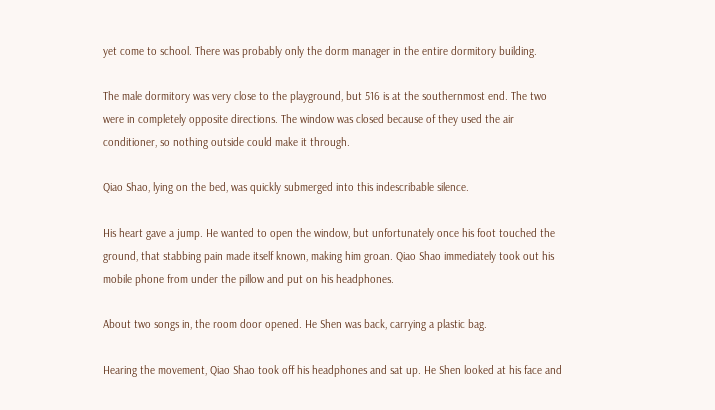yet come to school. There was probably only the dorm manager in the entire dormitory building.

The male dormitory was very close to the playground, but 516 is at the southernmost end. The two were in completely opposite directions. The window was closed because of they used the air conditioner, so nothing outside could make it through.

Qiao Shao, lying on the bed, was quickly submerged into this indescribable silence.

His heart gave a jump. He wanted to open the window, but unfortunately once his foot touched the ground, that stabbing pain made itself known, making him groan. Qiao Shao immediately took out his mobile phone from under the pillow and put on his headphones.

About two songs in, the room door opened. He Shen was back, carrying a plastic bag.

Hearing the movement, Qiao Shao took off his headphones and sat up. He Shen looked at his face and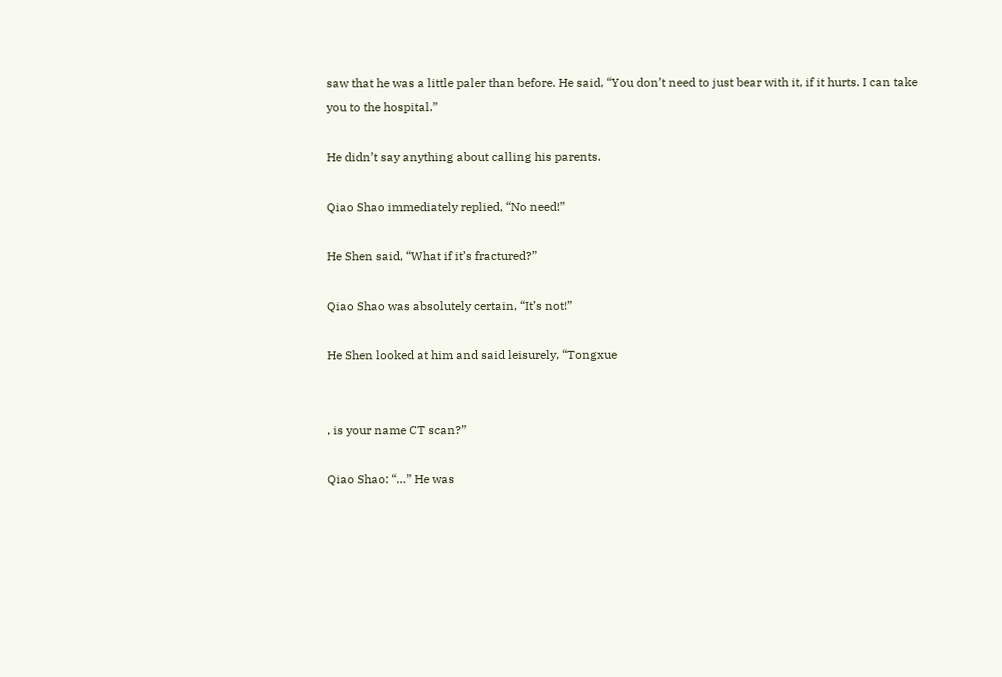saw that he was a little paler than before. He said, “You don’t need to just bear with it, if it hurts. I can take you to the hospital.”

He didn’t say anything about calling his parents.

Qiao Shao immediately replied, “No need!”

He Shen said, “What if it’s fractured?”

Qiao Shao was absolutely certain, “It’s not!”

He Shen looked at him and said leisurely, “Tongxue


, is your name CT scan?”

Qiao Shao: “…” He was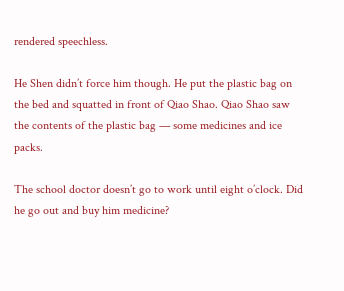rendered speechless.

He Shen didn’t force him though. He put the plastic bag on the bed and squatted in front of Qiao Shao. Qiao Shao saw the contents of the plastic bag — some medicines and ice packs.

The school doctor doesn’t go to work until eight o’clock. Did he go out and buy him medicine?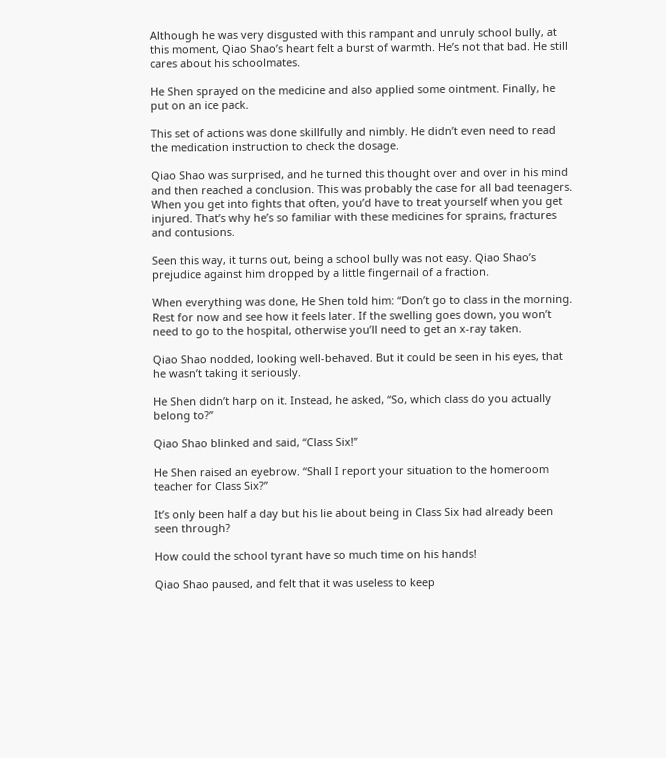Although he was very disgusted with this rampant and unruly school bully, at this moment, Qiao Shao’s heart felt a burst of warmth. He’s not that bad. He still cares about his schoolmates.

He Shen sprayed on the medicine and also applied some ointment. Finally, he put on an ice pack.

This set of actions was done skillfully and nimbly. He didn’t even need to read the medication instruction to check the dosage.

Qiao Shao was surprised, and he turned this thought over and over in his mind and then reached a conclusion. This was probably the case for all bad teenagers. When you get into fights that often, you’d have to treat yourself when you get injured. That’s why he’s so familiar with these medicines for sprains, fractures and contusions.

Seen this way, it turns out, being a school bully was not easy. Qiao Shao’s prejudice against him dropped by a little fingernail of a fraction.

When everything was done, He Shen told him: “Don’t go to class in the morning. Rest for now and see how it feels later. If the swelling goes down, you won’t need to go to the hospital, otherwise you’ll need to get an x-ray taken.

Qiao Shao nodded, looking well-behaved. But it could be seen in his eyes, that he wasn’t taking it seriously.

He Shen didn’t harp on it. Instead, he asked, “So, which class do you actually belong to?”

Qiao Shao blinked and said, “Class Six!”

He Shen raised an eyebrow. “Shall I report your situation to the homeroom teacher for Class Six?”

It’s only been half a day but his lie about being in Class Six had already been seen through?

How could the school tyrant have so much time on his hands!

Qiao Shao paused, and felt that it was useless to keep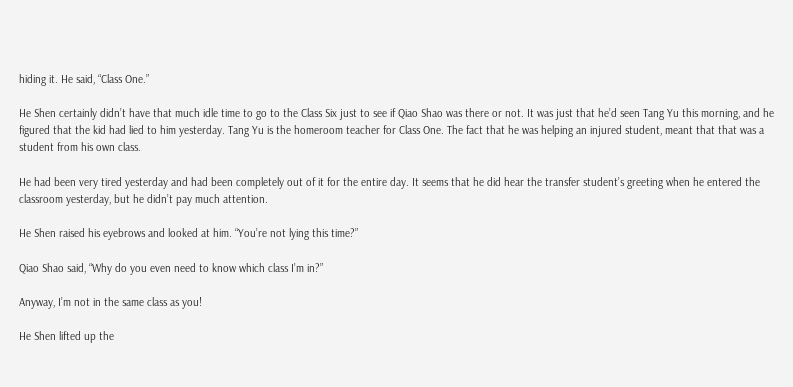hiding it. He said, “Class One.”

He Shen certainly didn’t have that much idle time to go to the Class Six just to see if Qiao Shao was there or not. It was just that he’d seen Tang Yu this morning, and he figured that the kid had lied to him yesterday. Tang Yu is the homeroom teacher for Class One. The fact that he was helping an injured student, meant that that was a student from his own class.

He had been very tired yesterday and had been completely out of it for the entire day. It seems that he did hear the transfer student’s greeting when he entered the classroom yesterday, but he didn’t pay much attention.

He Shen raised his eyebrows and looked at him. “You’re not lying this time?”

Qiao Shao said, “Why do you even need to know which class I’m in?”

Anyway, I’m not in the same class as you!

He Shen lifted up the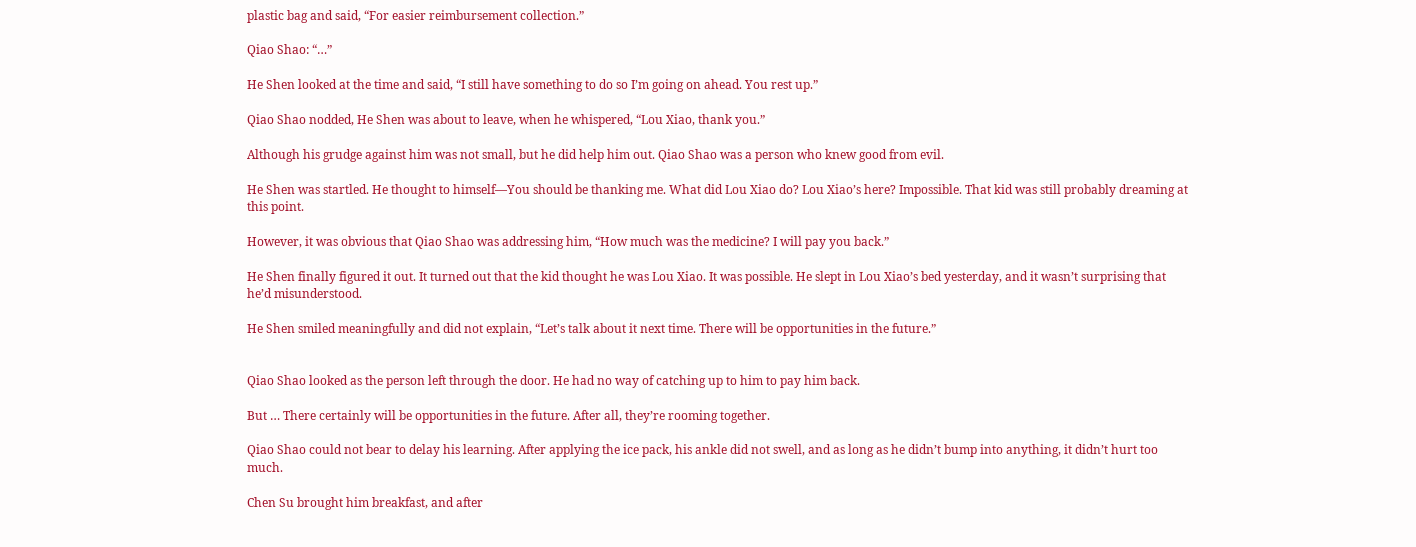plastic bag and said, “For easier reimbursement collection.”

Qiao Shao: “…”

He Shen looked at the time and said, “I still have something to do so I’m going on ahead. You rest up.”

Qiao Shao nodded, He Shen was about to leave, when he whispered, “Lou Xiao, thank you.”

Although his grudge against him was not small, but he did help him out. Qiao Shao was a person who knew good from evil.

He Shen was startled. He thought to himself—You should be thanking me. What did Lou Xiao do? Lou Xiao’s here? Impossible. That kid was still probably dreaming at this point.

However, it was obvious that Qiao Shao was addressing him, “How much was the medicine? I will pay you back.”

He Shen finally figured it out. It turned out that the kid thought he was Lou Xiao. It was possible. He slept in Lou Xiao’s bed yesterday, and it wasn’t surprising that he’d misunderstood.

He Shen smiled meaningfully and did not explain, “Let’s talk about it next time. There will be opportunities in the future.”


Qiao Shao looked as the person left through the door. He had no way of catching up to him to pay him back.

But … There certainly will be opportunities in the future. After all, they’re rooming together.

Qiao Shao could not bear to delay his learning. After applying the ice pack, his ankle did not swell, and as long as he didn’t bump into anything, it didn’t hurt too much.

Chen Su brought him breakfast, and after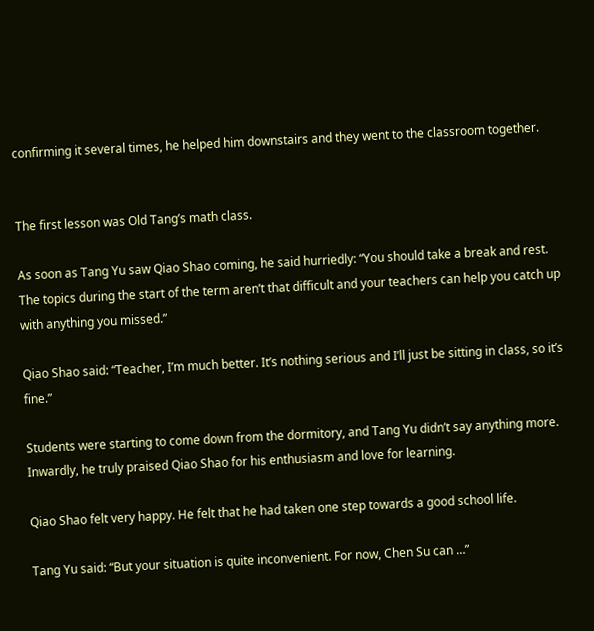confirming it several times, he helped him downstairs and they went to the classroom together.


The first lesson was Old Tang’s math class.

As soon as Tang Yu saw Qiao Shao coming, he said hurriedly: “You should take a break and rest. The topics during the start of the term aren’t that difficult and your teachers can help you catch up with anything you missed.”

Qiao Shao said: “Teacher, I’m much better. It’s nothing serious and I’ll just be sitting in class, so it’s fine.”

Students were starting to come down from the dormitory, and Tang Yu didn’t say anything more. Inwardly, he truly praised Qiao Shao for his enthusiasm and love for learning.

Qiao Shao felt very happy. He felt that he had taken one step towards a good school life.

Tang Yu said: “But your situation is quite inconvenient. For now, Chen Su can …”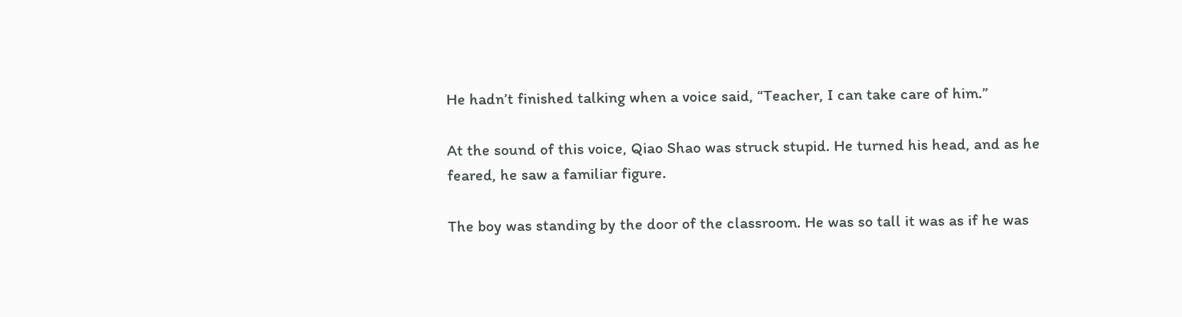He hadn’t finished talking when a voice said, “Teacher, I can take care of him.”

At the sound of this voice, Qiao Shao was struck stupid. He turned his head, and as he feared, he saw a familiar figure.

The boy was standing by the door of the classroom. He was so tall it was as if he was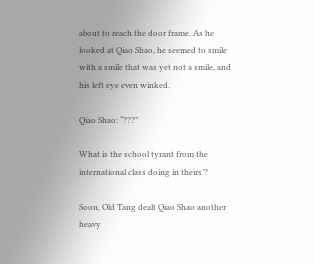about to reach the door frame. As he looked at Qiao Shao, he seemed to smile with a smile that was yet not a smile, and his left eye even winked.

Qiao Shao: “???”

What is the school tyrant from the international class doing in theirs’?

Soon, Old Tang dealt Qiao Shao another heavy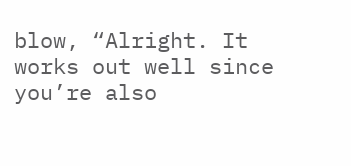blow, “Alright. It works out well since you’re also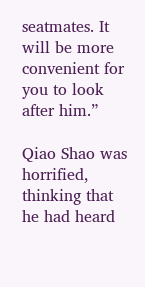seatmates. It will be more convenient for you to look after him.”

Qiao Shao was horrified, thinking that he had heard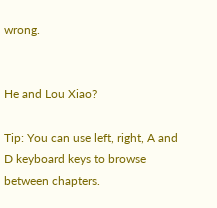wrong.


He and Lou Xiao?

Tip: You can use left, right, A and D keyboard keys to browse between chapters.